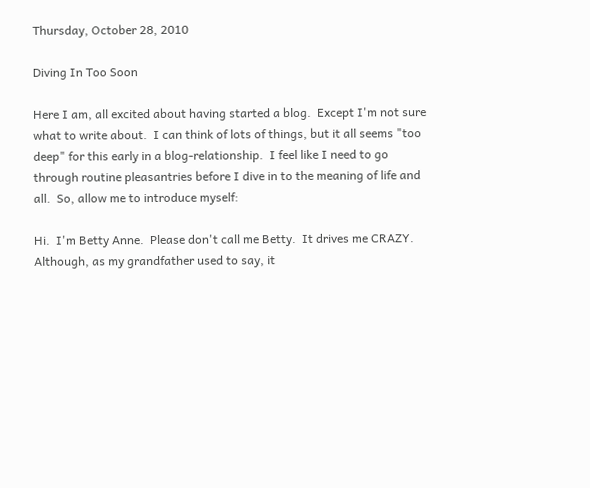Thursday, October 28, 2010

Diving In Too Soon

Here I am, all excited about having started a blog.  Except I'm not sure what to write about.  I can think of lots of things, but it all seems "too deep" for this early in a blog-relationship.  I feel like I need to go through routine pleasantries before I dive in to the meaning of life and all.  So, allow me to introduce myself:

Hi.  I'm Betty Anne.  Please don't call me Betty.  It drives me CRAZY.  Although, as my grandfather used to say, it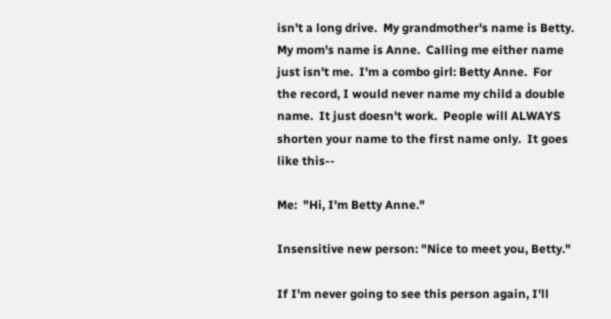isn't a long drive.  My grandmother's name is Betty.  My mom's name is Anne.  Calling me either name just isn't me.  I'm a combo girl: Betty Anne.  For the record, I would never name my child a double name.  It just doesn't work.  People will ALWAYS shorten your name to the first name only.  It goes like this--

Me:  "Hi, I'm Betty Anne."

Insensitive new person: "Nice to meet you, Betty."

If I'm never going to see this person again, I'll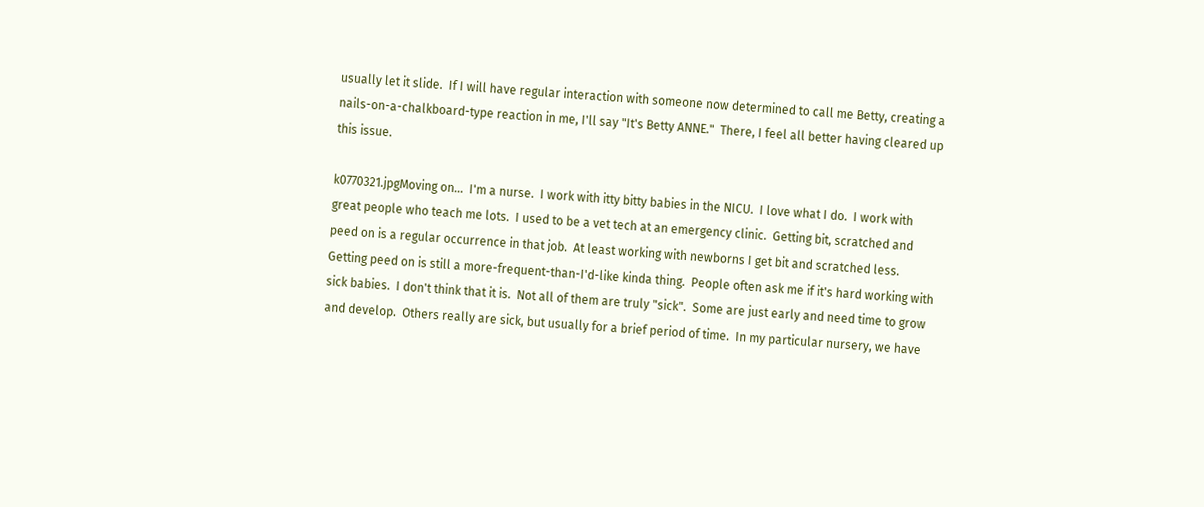usually let it slide.  If I will have regular interaction with someone now determined to call me Betty, creating a nails-on-a-chalkboard-type reaction in me, I'll say "It's Betty ANNE."  There, I feel all better having cleared up this issue.

k0770321.jpgMoving on...  I'm a nurse.  I work with itty bitty babies in the NICU.  I love what I do.  I work with great people who teach me lots.  I used to be a vet tech at an emergency clinic.  Getting bit, scratched and peed on is a regular occurrence in that job.  At least working with newborns I get bit and scratched less.  Getting peed on is still a more-frequent-than-I'd-like kinda thing.  People often ask me if it's hard working with sick babies.  I don't think that it is.  Not all of them are truly "sick".  Some are just early and need time to grow and develop.  Others really are sick, but usually for a brief period of time.  In my particular nursery, we have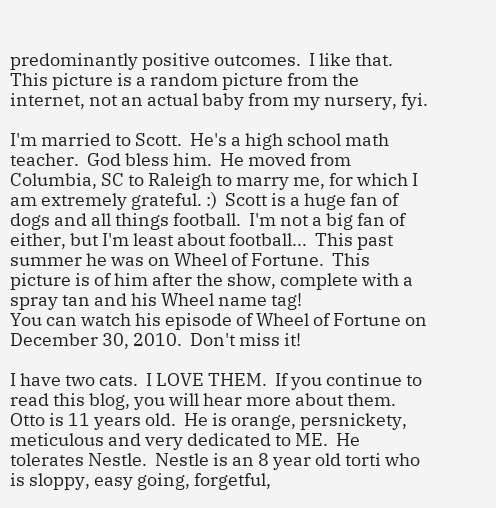predominantly positive outcomes.  I like that. This picture is a random picture from the internet, not an actual baby from my nursery, fyi.

I'm married to Scott.  He's a high school math teacher.  God bless him.  He moved from Columbia, SC to Raleigh to marry me, for which I am extremely grateful. :)  Scott is a huge fan of dogs and all things football.  I'm not a big fan of either, but I'm least about football...  This past summer he was on Wheel of Fortune.  This picture is of him after the show, complete with a spray tan and his Wheel name tag!
You can watch his episode of Wheel of Fortune on December 30, 2010.  Don't miss it!

I have two cats.  I LOVE THEM.  If you continue to read this blog, you will hear more about them.  Otto is 11 years old.  He is orange, persnickety, meticulous and very dedicated to ME.  He tolerates Nestle.  Nestle is an 8 year old torti who is sloppy, easy going, forgetful,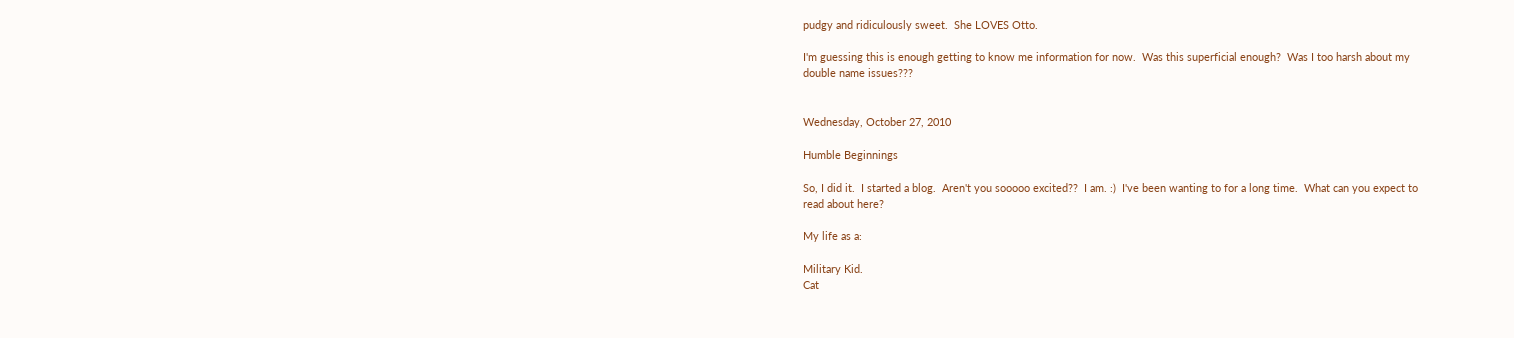pudgy and ridiculously sweet.  She LOVES Otto.

I'm guessing this is enough getting to know me information for now.  Was this superficial enough?  Was I too harsh about my double name issues???


Wednesday, October 27, 2010

Humble Beginnings

So, I did it.  I started a blog.  Aren't you sooooo excited??  I am. :)  I've been wanting to for a long time.  What can you expect to read about here?

My life as a:

Military Kid.
Cat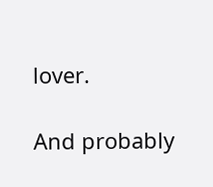lover.

And probably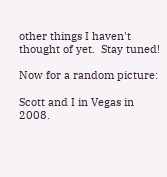other things I haven't thought of yet.  Stay tuned!

Now for a random picture:

Scott and I in Vegas in 2008.